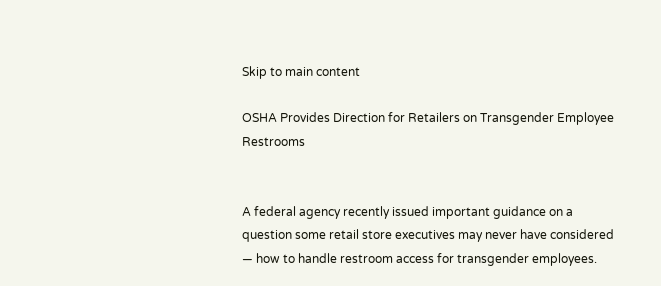Skip to main content

OSHA Provides Direction for Retailers on Transgender Employee Restrooms


A federal agency recently issued important guidance on a question some retail store executives may never have considered — how to handle restroom access for transgender employees.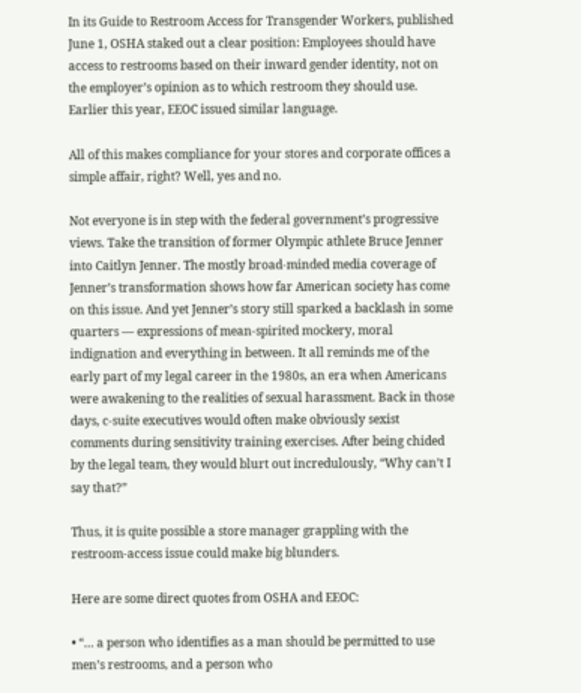In its Guide to Restroom Access for Transgender Workers, published June 1, OSHA staked out a clear position: Employees should have access to restrooms based on their inward gender identity, not on the employer’s opinion as to which restroom they should use. Earlier this year, EEOC issued similar language.

All of this makes compliance for your stores and corporate offices a simple affair, right? Well, yes and no.

Not everyone is in step with the federal government’s progressive views. Take the transition of former Olympic athlete Bruce Jenner into Caitlyn Jenner. The mostly broad-minded media coverage of Jenner’s transformation shows how far American society has come on this issue. And yet Jenner’s story still sparked a backlash in some quarters — expressions of mean-spirited mockery, moral indignation and everything in between. It all reminds me of the early part of my legal career in the 1980s, an era when Americans were awakening to the realities of sexual harassment. Back in those days, c-suite executives would often make obviously sexist comments during sensitivity training exercises. After being chided by the legal team, they would blurt out incredulously, “Why can’t I say that?”

Thus, it is quite possible a store manager grappling with the restroom-access issue could make big blunders.

Here are some direct quotes from OSHA and EEOC:

• “… a person who identifies as a man should be permitted to use men’s restrooms, and a person who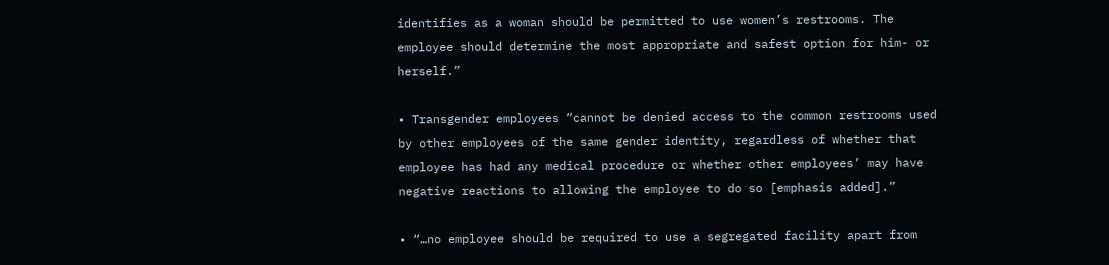identifies as a woman should be permitted to use women’s restrooms. The employee should determine the most appropriate and safest option for him- or herself.”

• Transgender employees “cannot be denied access to the common restrooms used by other employees of the same gender identity, regardless of whether that employee has had any medical procedure or whether other employees’ may have negative reactions to allowing the employee to do so [emphasis added].”

• “…no employee should be required to use a segregated facility apart from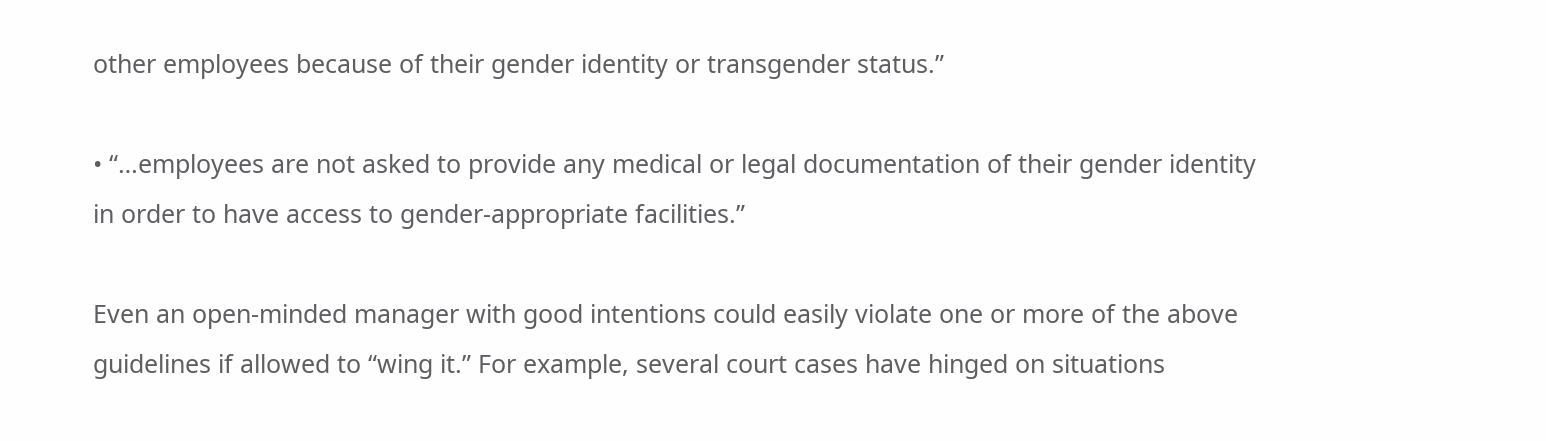other employees because of their gender identity or transgender status.”

• “…employees are not asked to provide any medical or legal documentation of their gender identity in order to have access to gender-appropriate facilities.”

Even an open-minded manager with good intentions could easily violate one or more of the above guidelines if allowed to “wing it.” For example, several court cases have hinged on situations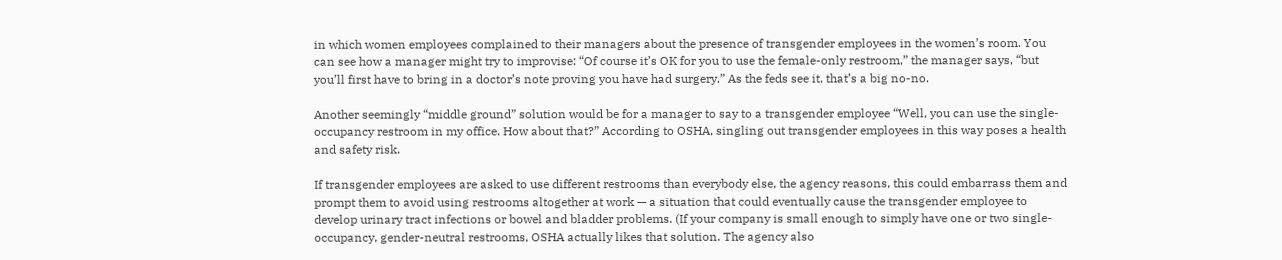in which women employees complained to their managers about the presence of transgender employees in the women’s room. You can see how a manager might try to improvise: “Of course it’s OK for you to use the female-only restroom,” the manager says, “but you’ll first have to bring in a doctor’s note proving you have had surgery.” As the feds see it, that’s a big no-no.

Another seemingly “middle ground” solution would be for a manager to say to a transgender employee “Well, you can use the single-occupancy restroom in my office. How about that?” According to OSHA, singling out transgender employees in this way poses a health and safety risk.

If transgender employees are asked to use different restrooms than everybody else, the agency reasons, this could embarrass them and prompt them to avoid using restrooms altogether at work — a situation that could eventually cause the transgender employee to develop urinary tract infections or bowel and bladder problems. (If your company is small enough to simply have one or two single-occupancy, gender-neutral restrooms, OSHA actually likes that solution. The agency also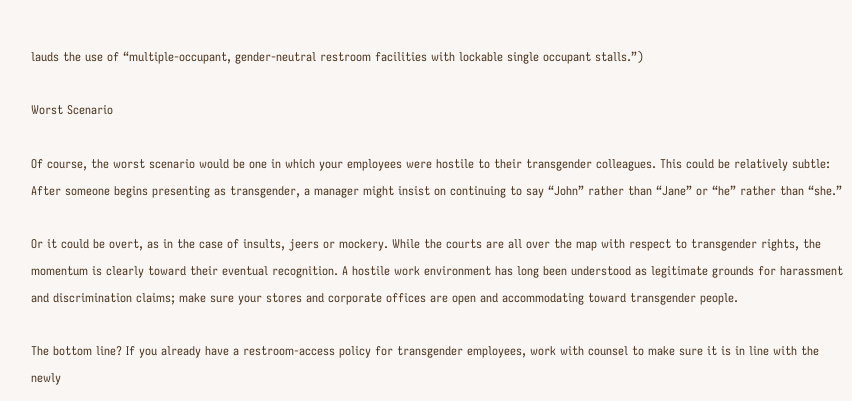lauds the use of “multiple-occupant, gender-neutral restroom facilities with lockable single occupant stalls.”)

Worst Scenario

Of course, the worst scenario would be one in which your employees were hostile to their transgender colleagues. This could be relatively subtle: After someone begins presenting as transgender, a manager might insist on continuing to say “John” rather than “Jane” or “he” rather than “she.”

Or it could be overt, as in the case of insults, jeers or mockery. While the courts are all over the map with respect to transgender rights, the momentum is clearly toward their eventual recognition. A hostile work environment has long been understood as legitimate grounds for harassment and discrimination claims; make sure your stores and corporate offices are open and accommodating toward transgender people.

The bottom line? If you already have a restroom-access policy for transgender employees, work with counsel to make sure it is in line with the newly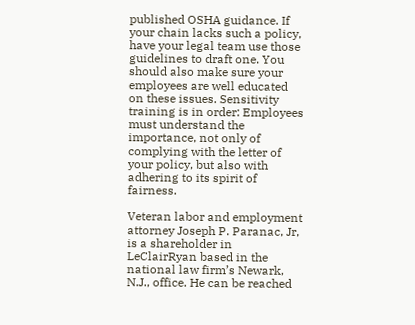published OSHA guidance. If your chain lacks such a policy, have your legal team use those guidelines to draft one. You should also make sure your employees are well educated on these issues. Sensitivity training is in order: Employees must understand the importance, not only of complying with the letter of your policy, but also with adhering to its spirit of fairness.

Veteran labor and employment attorney Joseph P. Paranac, Jr, is a shareholder in LeClairRyan based in the national law firm’s Newark, N.J., office. He can be reached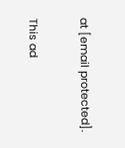at [email protected].

This ad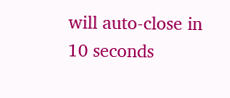will auto-close in 10 seconds